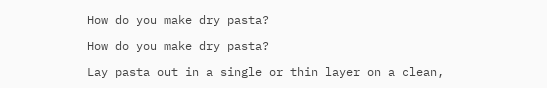How do you make dry pasta?

How do you make dry pasta?

Lay pasta out in a single or thin layer on a clean,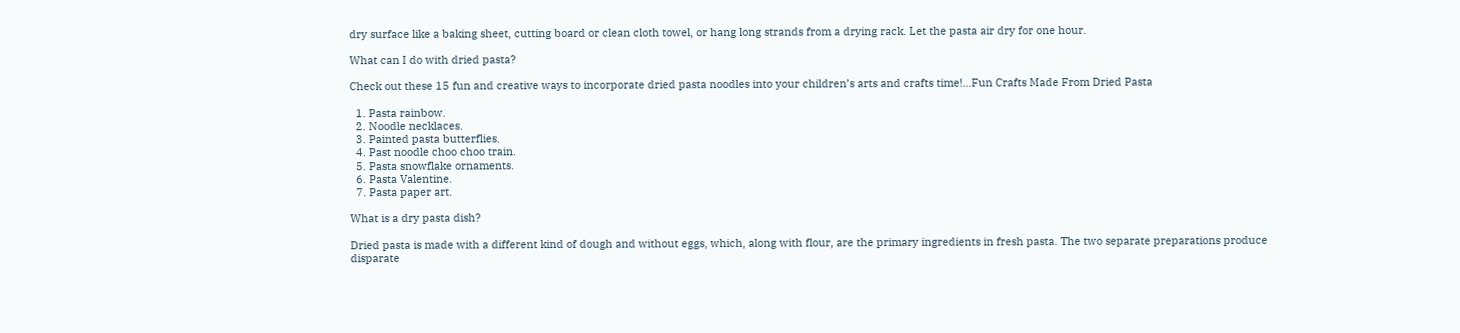dry surface like a baking sheet, cutting board or clean cloth towel, or hang long strands from a drying rack. Let the pasta air dry for one hour.

What can I do with dried pasta?

Check out these 15 fun and creative ways to incorporate dried pasta noodles into your children’s arts and crafts time!…Fun Crafts Made From Dried Pasta

  1. Pasta rainbow.
  2. Noodle necklaces.
  3. Painted pasta butterflies.
  4. Past noodle choo choo train.
  5. Pasta snowflake ornaments.
  6. Pasta Valentine.
  7. Pasta paper art.

What is a dry pasta dish?

Dried pasta is made with a different kind of dough and without eggs, which, along with flour, are the primary ingredients in fresh pasta. The two separate preparations produce disparate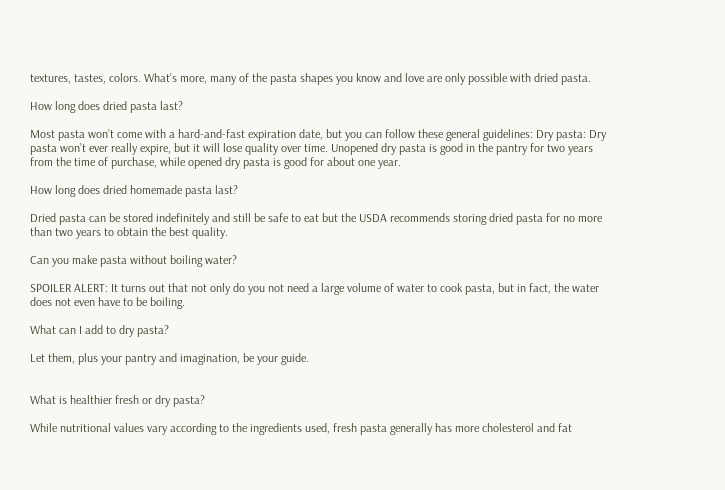textures, tastes, colors. What’s more, many of the pasta shapes you know and love are only possible with dried pasta.

How long does dried pasta last?

Most pasta won’t come with a hard-and-fast expiration date, but you can follow these general guidelines: Dry pasta: Dry pasta won’t ever really expire, but it will lose quality over time. Unopened dry pasta is good in the pantry for two years from the time of purchase, while opened dry pasta is good for about one year.

How long does dried homemade pasta last?

Dried pasta can be stored indefinitely and still be safe to eat but the USDA recommends storing dried pasta for no more than two years to obtain the best quality.

Can you make pasta without boiling water?

SPOILER ALERT: It turns out that not only do you not need a large volume of water to cook pasta, but in fact, the water does not even have to be boiling.

What can I add to dry pasta?

Let them, plus your pantry and imagination, be your guide.


What is healthier fresh or dry pasta?

While nutritional values vary according to the ingredients used, fresh pasta generally has more cholesterol and fat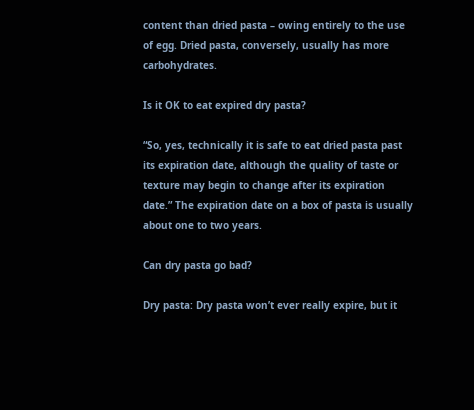content than dried pasta – owing entirely to the use of egg. Dried pasta, conversely, usually has more carbohydrates.

Is it OK to eat expired dry pasta?

“So, yes, technically it is safe to eat dried pasta past its expiration date, although the quality of taste or texture may begin to change after its expiration date.” The expiration date on a box of pasta is usually about one to two years.

Can dry pasta go bad?

Dry pasta: Dry pasta won’t ever really expire, but it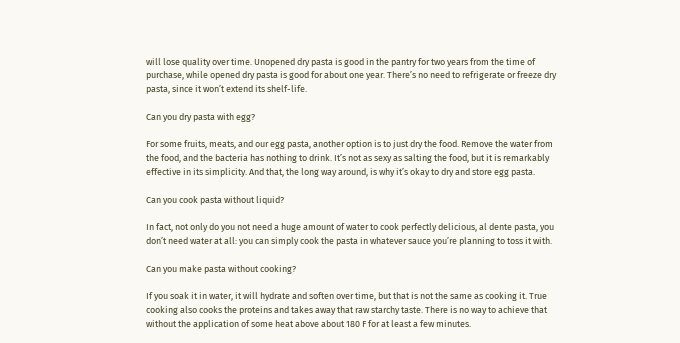will lose quality over time. Unopened dry pasta is good in the pantry for two years from the time of purchase, while opened dry pasta is good for about one year. There’s no need to refrigerate or freeze dry pasta, since it won’t extend its shelf-life.

Can you dry pasta with egg?

For some fruits, meats, and our egg pasta, another option is to just dry the food. Remove the water from the food, and the bacteria has nothing to drink. It’s not as sexy as salting the food, but it is remarkably effective in its simplicity. And that, the long way around, is why it’s okay to dry and store egg pasta.

Can you cook pasta without liquid?

In fact, not only do you not need a huge amount of water to cook perfectly delicious, al dente pasta, you don’t need water at all: you can simply cook the pasta in whatever sauce you’re planning to toss it with.

Can you make pasta without cooking?

If you soak it in water, it will hydrate and soften over time, but that is not the same as cooking it. True cooking also cooks the proteins and takes away that raw starchy taste. There is no way to achieve that without the application of some heat above about 180 F for at least a few minutes.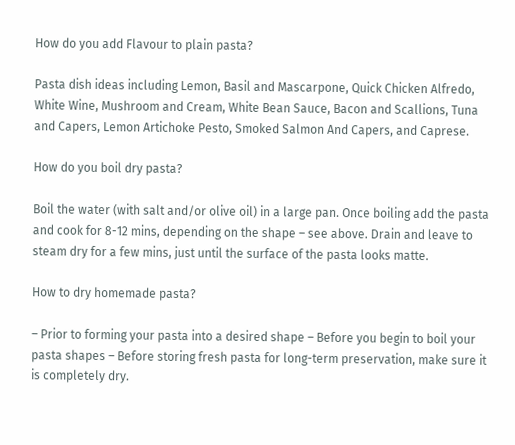How do you add Flavour to plain pasta?

Pasta dish ideas including Lemon, Basil and Mascarpone, Quick Chicken Alfredo, White Wine, Mushroom and Cream, White Bean Sauce, Bacon and Scallions, Tuna and Capers, Lemon Artichoke Pesto, Smoked Salmon And Capers, and Caprese.

How do you boil dry pasta?

Boil the water (with salt and/or olive oil) in a large pan. Once boiling add the pasta and cook for 8-12 mins, depending on the shape – see above. Drain and leave to steam dry for a few mins, just until the surface of the pasta looks matte.

How to dry homemade pasta?

– Prior to forming your pasta into a desired shape – Before you begin to boil your pasta shapes – Before storing fresh pasta for long-term preservation, make sure it is completely dry.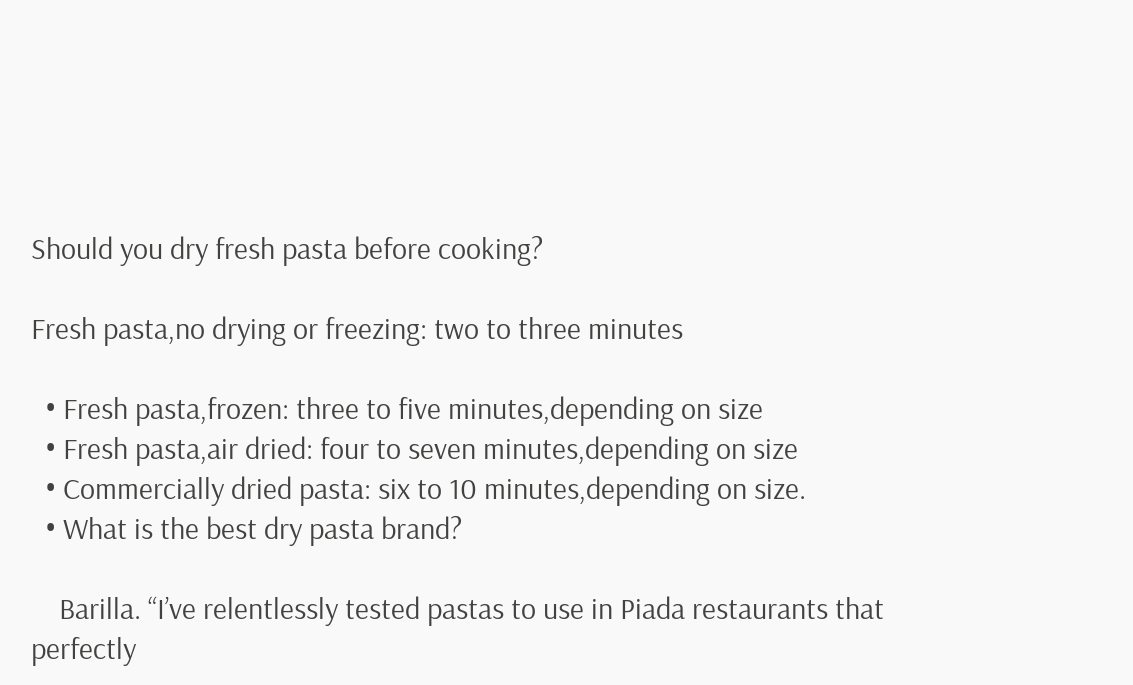Should you dry fresh pasta before cooking?

Fresh pasta,no drying or freezing: two to three minutes

  • Fresh pasta,frozen: three to five minutes,depending on size
  • Fresh pasta,air dried: four to seven minutes,depending on size
  • Commercially dried pasta: six to 10 minutes,depending on size.
  • What is the best dry pasta brand?

    Barilla. “I’ve relentlessly tested pastas to use in Piada restaurants that perfectly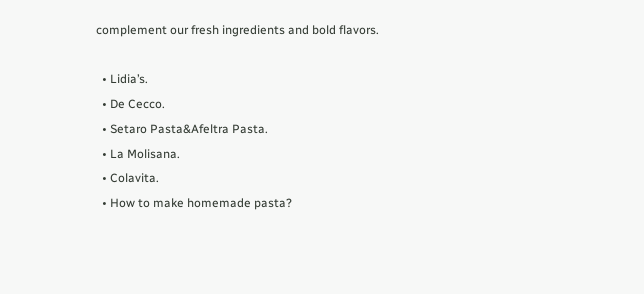complement our fresh ingredients and bold flavors.

  • Lidia’s.
  • De Cecco.
  • Setaro Pasta&Afeltra Pasta.
  • La Molisana.
  • Colavita.
  • How to make homemade pasta?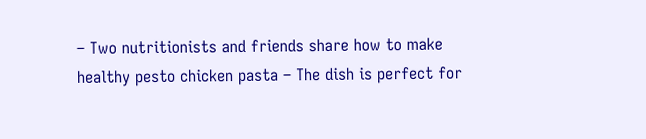– Two nutritionists and friends share how to make healthy pesto chicken pasta – The dish is perfect for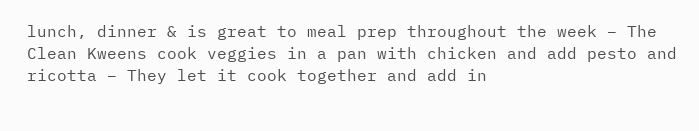lunch, dinner & is great to meal prep throughout the week – The Clean Kweens cook veggies in a pan with chicken and add pesto and ricotta – They let it cook together and add in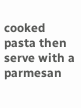cooked pasta then serve with a parmesan